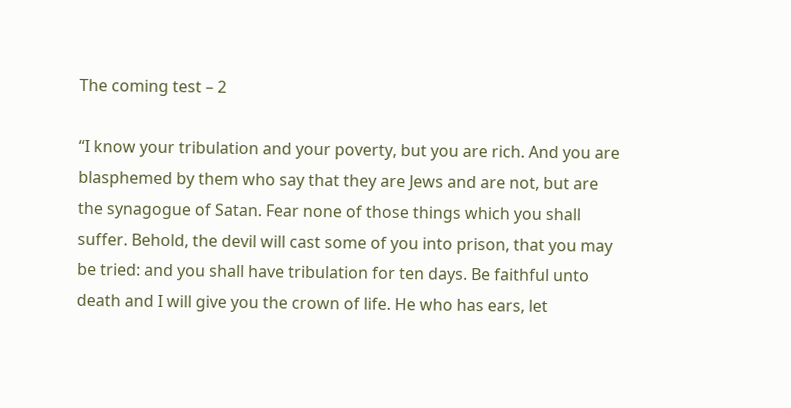The coming test – 2

“I know your tribulation and your poverty, but you are rich. And you are blasphemed by them who say that they are Jews and are not, but are the synagogue of Satan. Fear none of those things which you shall suffer. Behold, the devil will cast some of you into prison, that you may be tried: and you shall have tribulation for ten days. Be faithful unto death and I will give you the crown of life. He who has ears, let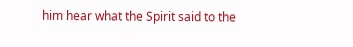him hear what the Spirit said to the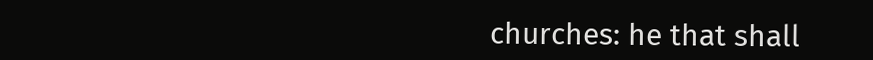churches: he that shall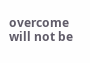overcome will not be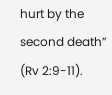hurt by the second death” (Rv 2:9-11).